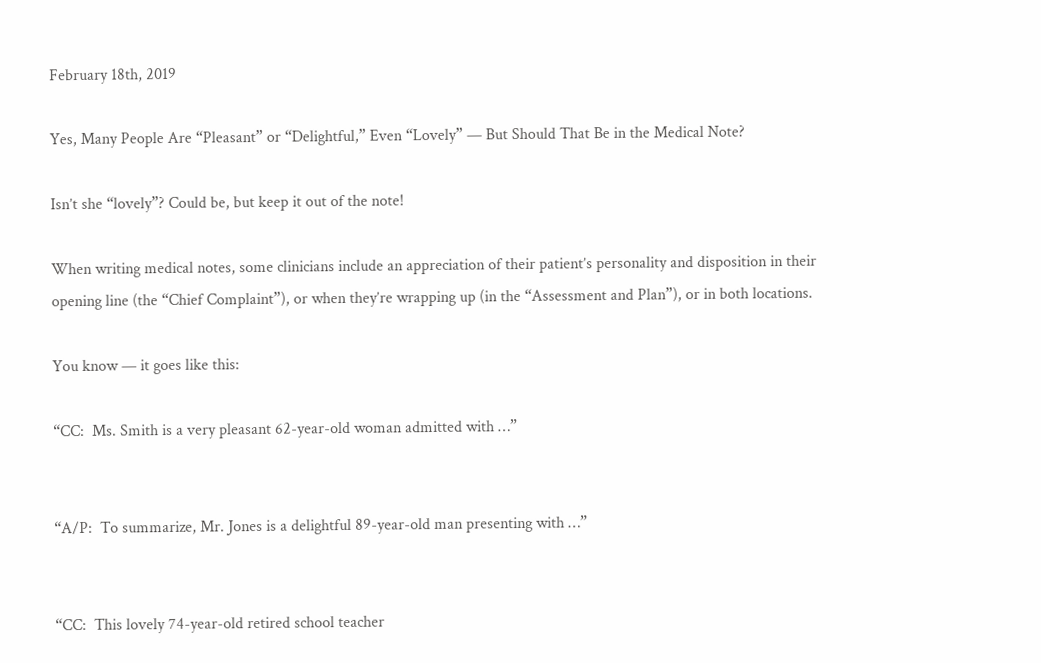February 18th, 2019

Yes, Many People Are “Pleasant” or “Delightful,” Even “Lovely” — But Should That Be in the Medical Note?

Isn’t she “lovely”? Could be, but keep it out of the note!

When writing medical notes, some clinicians include an appreciation of their patient’s personality and disposition in their opening line (the “Chief Complaint”), or when they’re wrapping up (in the “Assessment and Plan”), or in both locations.

You know — it goes like this:

“CC:  Ms. Smith is a very pleasant 62-year-old woman admitted with …”


“A/P:  To summarize, Mr. Jones is a delightful 89-year-old man presenting with …”


“CC:  This lovely 74-year-old retired school teacher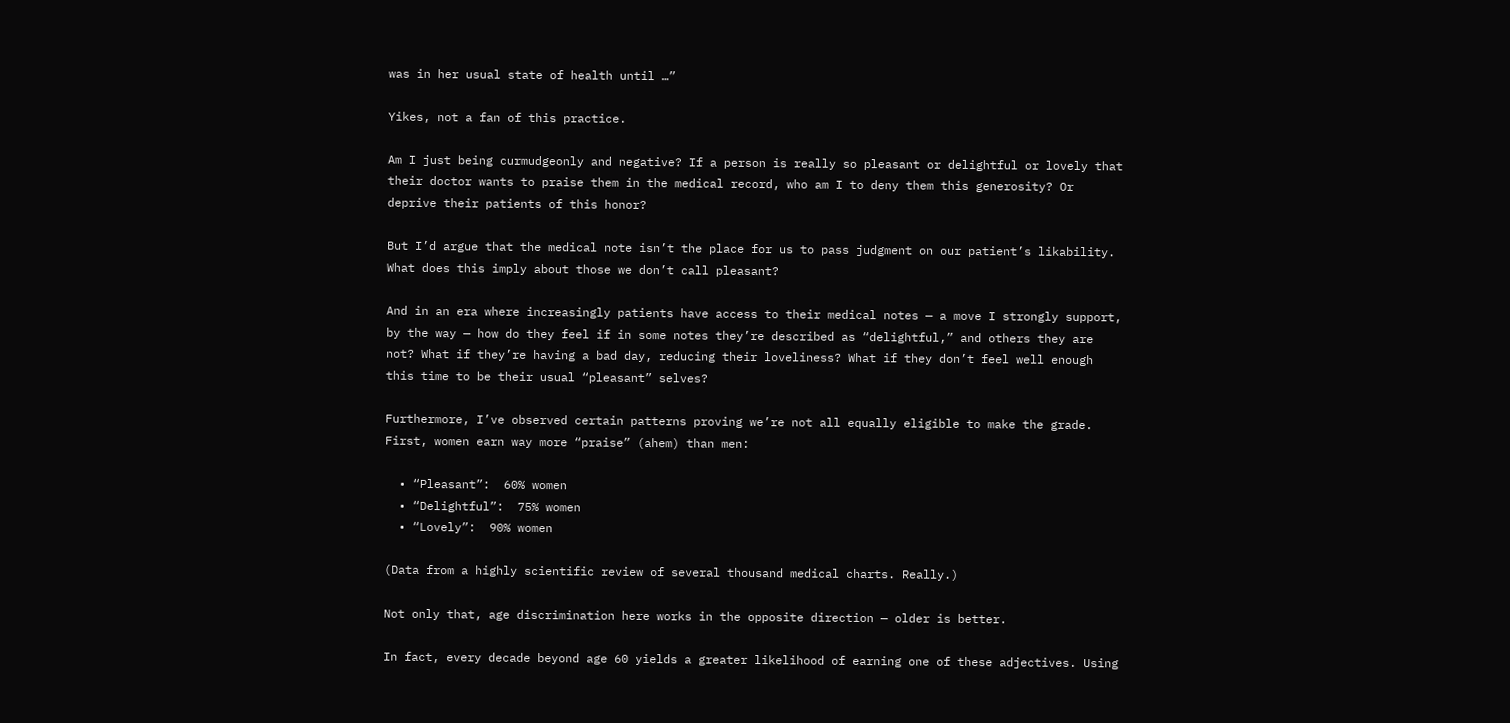was in her usual state of health until …”

Yikes, not a fan of this practice.

Am I just being curmudgeonly and negative? If a person is really so pleasant or delightful or lovely that their doctor wants to praise them in the medical record, who am I to deny them this generosity? Or deprive their patients of this honor?

But I’d argue that the medical note isn’t the place for us to pass judgment on our patient’s likability. What does this imply about those we don’t call pleasant?

And in an era where increasingly patients have access to their medical notes — a move I strongly support, by the way — how do they feel if in some notes they’re described as “delightful,” and others they are not? What if they’re having a bad day, reducing their loveliness? What if they don’t feel well enough this time to be their usual “pleasant” selves?

Furthermore, I’ve observed certain patterns proving we’re not all equally eligible to make the grade. First, women earn way more “praise” (ahem) than men:

  • “Pleasant”:  60% women
  • “Delightful”:  75% women
  • “Lovely”:  90% women

(Data from a highly scientific review of several thousand medical charts. Really.)

Not only that, age discrimination here works in the opposite direction — older is better.

In fact, every decade beyond age 60 yields a greater likelihood of earning one of these adjectives. Using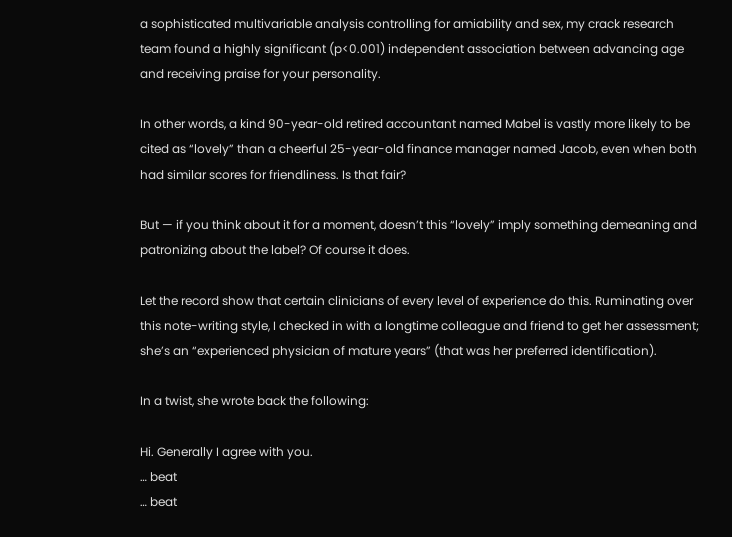a sophisticated multivariable analysis controlling for amiability and sex, my crack research team found a highly significant (p<0.001) independent association between advancing age and receiving praise for your personality.

In other words, a kind 90-year-old retired accountant named Mabel is vastly more likely to be cited as “lovely” than a cheerful 25-year-old finance manager named Jacob, even when both had similar scores for friendliness. Is that fair?

But — if you think about it for a moment, doesn’t this “lovely” imply something demeaning and patronizing about the label? Of course it does.

Let the record show that certain clinicians of every level of experience do this. Ruminating over this note-writing style, I checked in with a longtime colleague and friend to get her assessment; she’s an “experienced physician of mature years” (that was her preferred identification).

In a twist, she wrote back the following:

Hi. Generally I agree with you.
… beat
… beat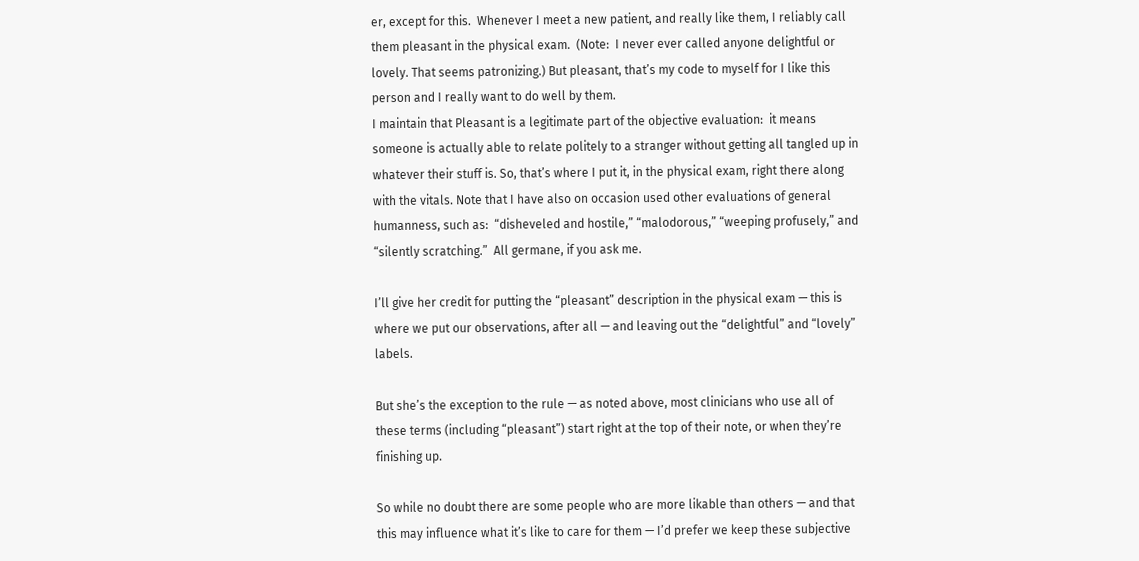er, except for this.  Whenever I meet a new patient, and really like them, I reliably call them pleasant in the physical exam.  (Note:  I never ever called anyone delightful or lovely. That seems patronizing.) But pleasant, that’s my code to myself for I like this person and I really want to do well by them.
I maintain that Pleasant is a legitimate part of the objective evaluation:  it means someone is actually able to relate politely to a stranger without getting all tangled up in whatever their stuff is. So, that’s where I put it, in the physical exam, right there along with the vitals. Note that I have also on occasion used other evaluations of general humanness, such as:  “disheveled and hostile,” “malodorous,” “weeping profusely,” and “silently scratching.”  All germane, if you ask me.

I’ll give her credit for putting the “pleasant” description in the physical exam — this is where we put our observations, after all — and leaving out the “delightful” and “lovely” labels.

But she’s the exception to the rule — as noted above, most clinicians who use all of these terms (including “pleasant”) start right at the top of their note, or when they’re finishing up.

So while no doubt there are some people who are more likable than others — and that this may influence what it’s like to care for them — I’d prefer we keep these subjective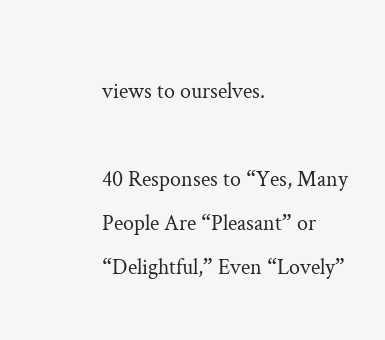views to ourselves.

40 Responses to “Yes, Many People Are “Pleasant” or “Delightful,” Even “Lovely”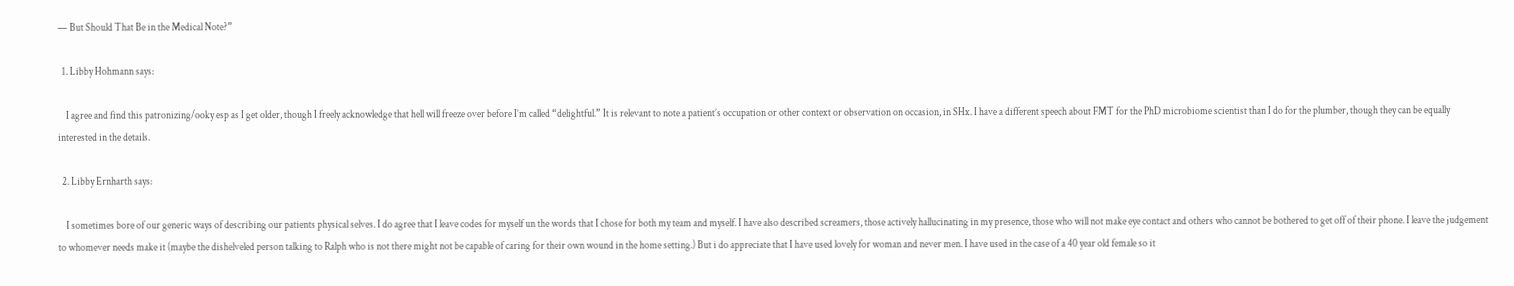— But Should That Be in the Medical Note?”

  1. Libby Hohmann says:

    I agree and find this patronizing/ooky esp as I get older, though I freely acknowledge that hell will freeze over before I’m called “delightful.” It is relevant to note a patient’s occupation or other context or observation on occasion, in SHx. I have a different speech about FMT for the PhD microbiome scientist than I do for the plumber, though they can be equally interested in the details.

  2. Libby Ernharth says:

    I sometimes bore of our generic ways of describing our patients physical selves. I do agree that I leave codes for myself un the words that I chose for both my team and myself. I have also described screamers, those actively hallucinating in my presence, those who will not make eye contact and others who cannot be bothered to get off of their phone. I leave the judgement to whomever needs make it (maybe the dishelveled person talking to Ralph who is not there might not be capable of caring for their own wound in the home setting.) But i do appreciate that I have used lovely for woman and never men. I have used in the case of a 40 year old female so it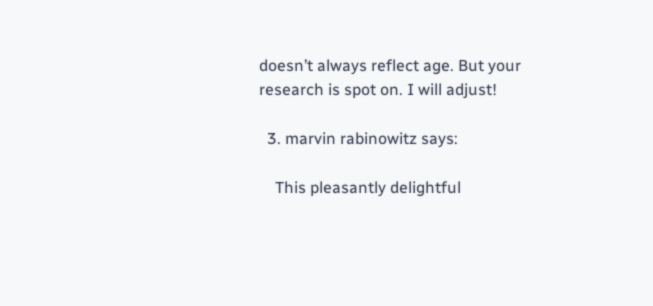doesn’t always reflect age. But your research is spot on. I will adjust!

  3. marvin rabinowitz says:

    This pleasantly delightful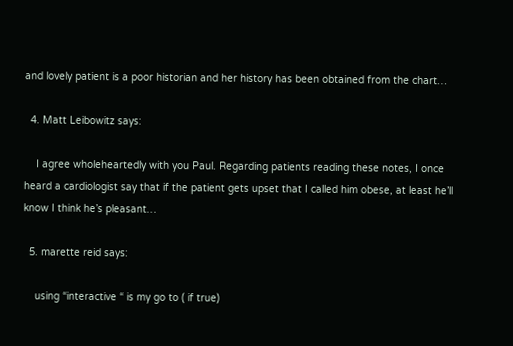and lovely patient is a poor historian and her history has been obtained from the chart…

  4. Matt Leibowitz says:

    I agree wholeheartedly with you Paul. Regarding patients reading these notes, I once heard a cardiologist say that if the patient gets upset that I called him obese, at least he’ll know I think he’s pleasant…

  5. marette reid says:

    using “interactive “ is my go to ( if true)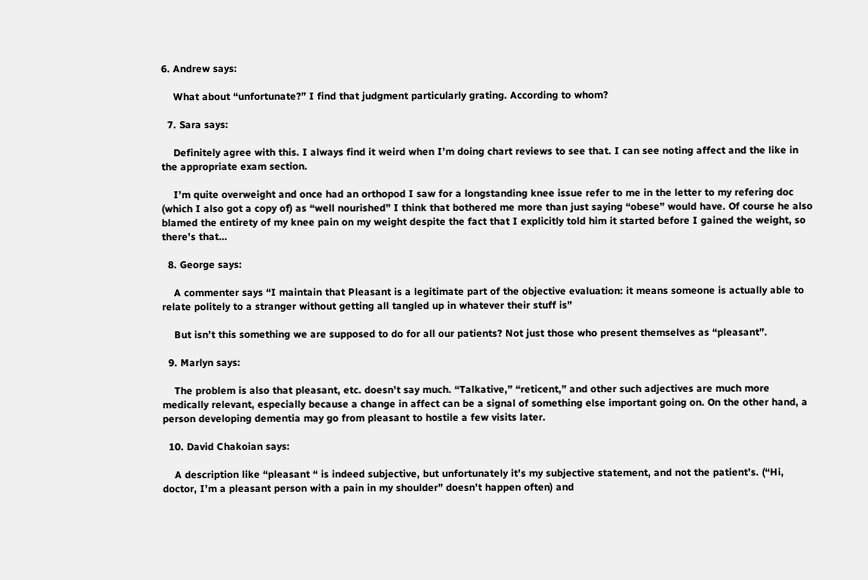6. Andrew says:

    What about “unfortunate?” I find that judgment particularly grating. According to whom?

  7. Sara says:

    Definitely agree with this. I always find it weird when I’m doing chart reviews to see that. I can see noting affect and the like in the appropriate exam section.

    I’m quite overweight and once had an orthopod I saw for a longstanding knee issue refer to me in the letter to my refering doc (which I also got a copy of) as “well nourished” I think that bothered me more than just saying “obese” would have. Of course he also blamed the entirety of my knee pain on my weight despite the fact that I explicitly told him it started before I gained the weight, so there’s that…

  8. George says:

    A commenter says “I maintain that Pleasant is a legitimate part of the objective evaluation: it means someone is actually able to relate politely to a stranger without getting all tangled up in whatever their stuff is”

    But isn’t this something we are supposed to do for all our patients? Not just those who present themselves as “pleasant”.

  9. Marlyn says:

    The problem is also that pleasant, etc. doesn’t say much. “Talkative,” “reticent,” and other such adjectives are much more medically relevant, especially because a change in affect can be a signal of something else important going on. On the other hand, a person developing dementia may go from pleasant to hostile a few visits later.

  10. David Chakoian says:

    A description like “pleasant “ is indeed subjective, but unfortunately it’s my subjective statement, and not the patient’s. (“Hi, doctor, I’m a pleasant person with a pain in my shoulder” doesn’t happen often) and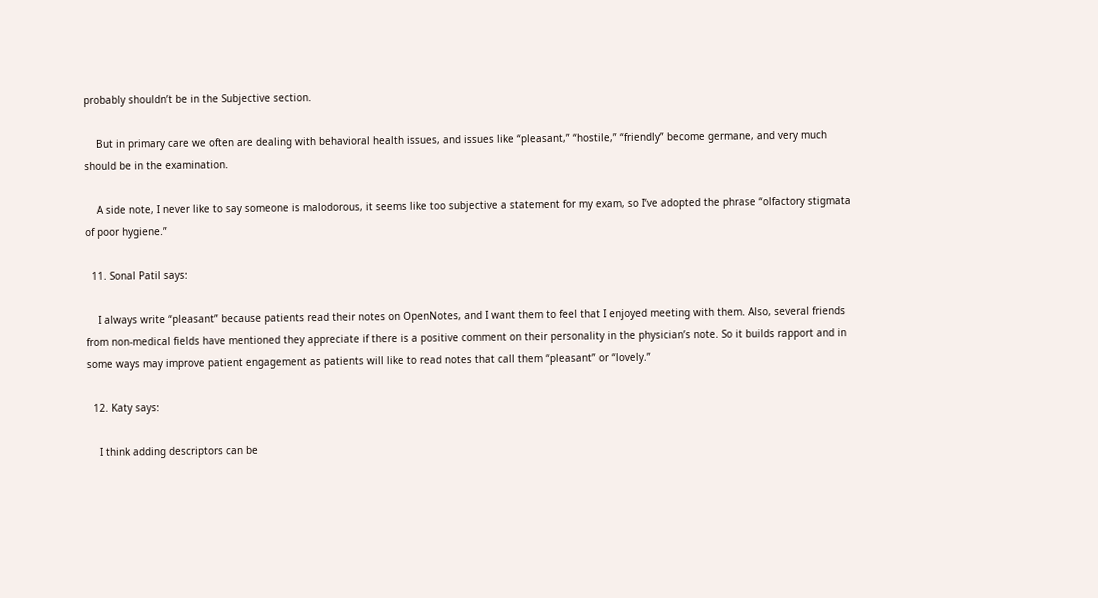probably shouldn’t be in the Subjective section.

    But in primary care we often are dealing with behavioral health issues, and issues like “pleasant,” “hostile,” “friendly” become germane, and very much should be in the examination.

    A side note, I never like to say someone is malodorous, it seems like too subjective a statement for my exam, so I’ve adopted the phrase “olfactory stigmata of poor hygiene.”

  11. Sonal Patil says:

    I always write “pleasant” because patients read their notes on OpenNotes, and I want them to feel that I enjoyed meeting with them. Also, several friends from non-medical fields have mentioned they appreciate if there is a positive comment on their personality in the physician’s note. So it builds rapport and in some ways may improve patient engagement as patients will like to read notes that call them “pleasant” or “lovely.”

  12. Katy says:

    I think adding descriptors can be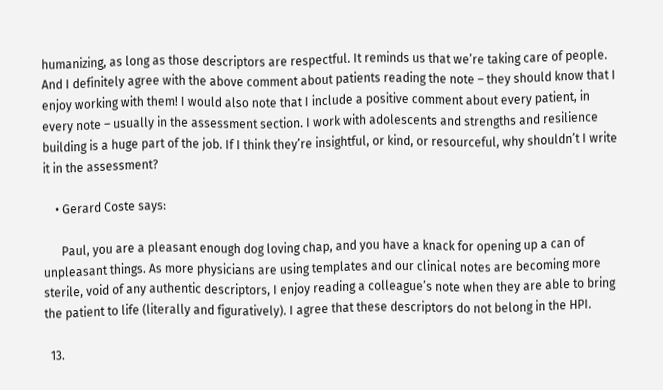humanizing, as long as those descriptors are respectful. It reminds us that we’re taking care of people. And I definitely agree with the above comment about patients reading the note – they should know that I enjoy working with them! I would also note that I include a positive comment about every patient, in every note – usually in the assessment section. I work with adolescents and strengths and resilience building is a huge part of the job. If I think they’re insightful, or kind, or resourceful, why shouldn’t I write it in the assessment?

    • Gerard Coste says:

      Paul, you are a pleasant enough dog loving chap, and you have a knack for opening up a can of unpleasant things. As more physicians are using templates and our clinical notes are becoming more sterile, void of any authentic descriptors, I enjoy reading a colleague’s note when they are able to bring the patient to life (literally and figuratively). I agree that these descriptors do not belong in the HPI.

  13.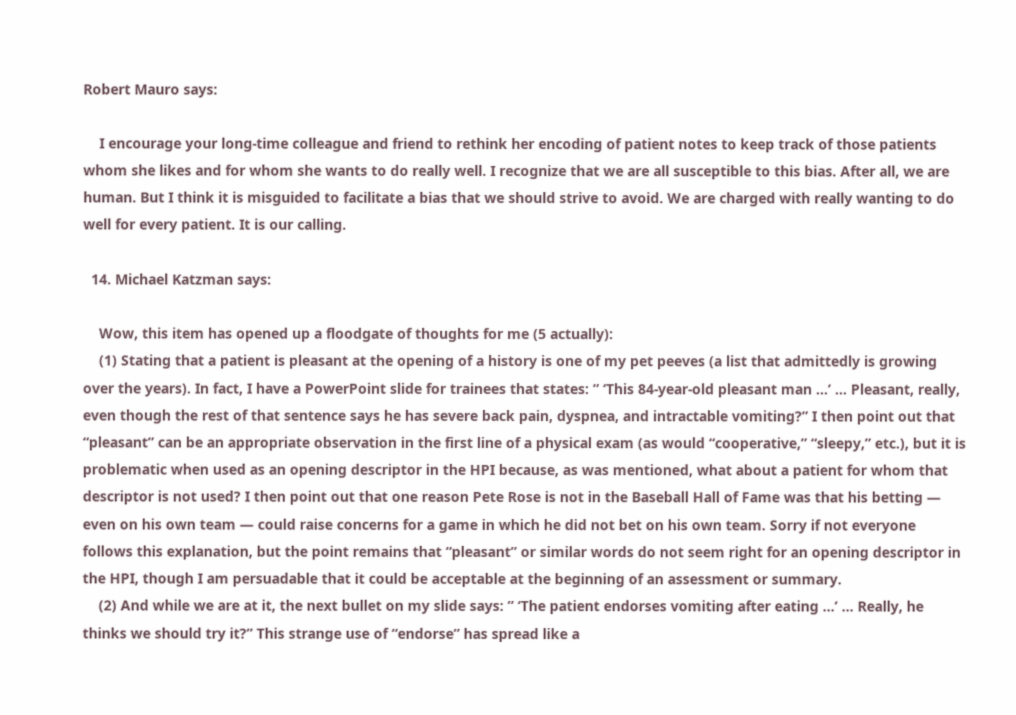Robert Mauro says:

    I encourage your long-time colleague and friend to rethink her encoding of patient notes to keep track of those patients whom she likes and for whom she wants to do really well. I recognize that we are all susceptible to this bias. After all, we are human. But I think it is misguided to facilitate a bias that we should strive to avoid. We are charged with really wanting to do well for every patient. It is our calling.

  14. Michael Katzman says:

    Wow, this item has opened up a floodgate of thoughts for me (5 actually):
    (1) Stating that a patient is pleasant at the opening of a history is one of my pet peeves (a list that admittedly is growing over the years). In fact, I have a PowerPoint slide for trainees that states: ” ‘This 84-year-old pleasant man …’ … Pleasant, really, even though the rest of that sentence says he has severe back pain, dyspnea, and intractable vomiting?” I then point out that “pleasant” can be an appropriate observation in the first line of a physical exam (as would “cooperative,” “sleepy,” etc.), but it is problematic when used as an opening descriptor in the HPI because, as was mentioned, what about a patient for whom that descriptor is not used? I then point out that one reason Pete Rose is not in the Baseball Hall of Fame was that his betting — even on his own team — could raise concerns for a game in which he did not bet on his own team. Sorry if not everyone follows this explanation, but the point remains that “pleasant” or similar words do not seem right for an opening descriptor in the HPI, though I am persuadable that it could be acceptable at the beginning of an assessment or summary.
    (2) And while we are at it, the next bullet on my slide says: ” ‘The patient endorses vomiting after eating …’ … Really, he thinks we should try it?” This strange use of “endorse” has spread like a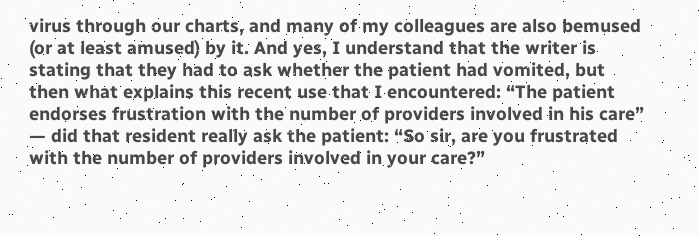virus through our charts, and many of my colleagues are also bemused (or at least amused) by it. And yes, I understand that the writer is stating that they had to ask whether the patient had vomited, but then what explains this recent use that I encountered: “The patient endorses frustration with the number of providers involved in his care” — did that resident really ask the patient: “So sir, are you frustrated with the number of providers involved in your care?”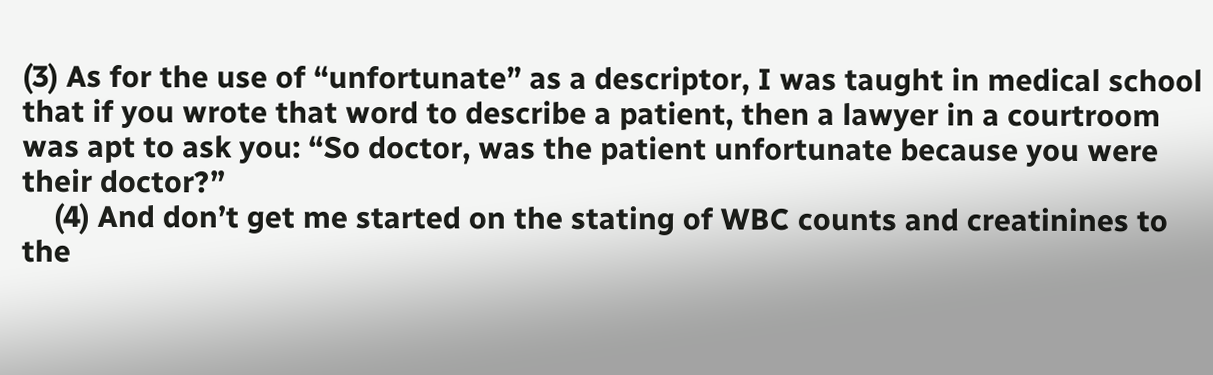(3) As for the use of “unfortunate” as a descriptor, I was taught in medical school that if you wrote that word to describe a patient, then a lawyer in a courtroom was apt to ask you: “So doctor, was the patient unfortunate because you were their doctor?”
    (4) And don’t get me started on the stating of WBC counts and creatinines to the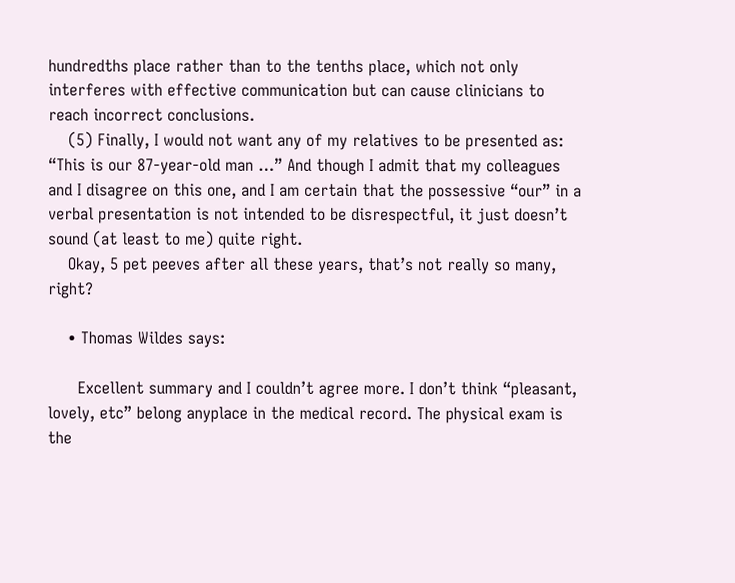hundredths place rather than to the tenths place, which not only interferes with effective communication but can cause clinicians to reach incorrect conclusions.
    (5) Finally, I would not want any of my relatives to be presented as: “This is our 87-year-old man …” And though I admit that my colleagues and I disagree on this one, and I am certain that the possessive “our” in a verbal presentation is not intended to be disrespectful, it just doesn’t sound (at least to me) quite right.
    Okay, 5 pet peeves after all these years, that’s not really so many, right?

    • Thomas Wildes says:

      Excellent summary and I couldn’t agree more. I don’t think “pleasant, lovely, etc” belong anyplace in the medical record. The physical exam is the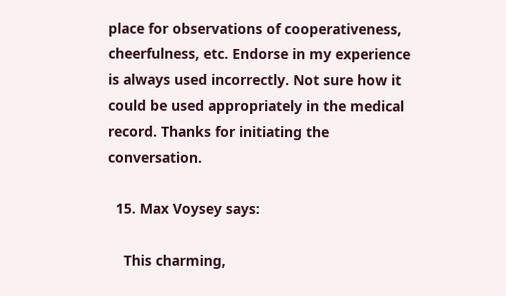place for observations of cooperativeness, cheerfulness, etc. Endorse in my experience is always used incorrectly. Not sure how it could be used appropriately in the medical record. Thanks for initiating the conversation.

  15. Max Voysey says:

    This charming,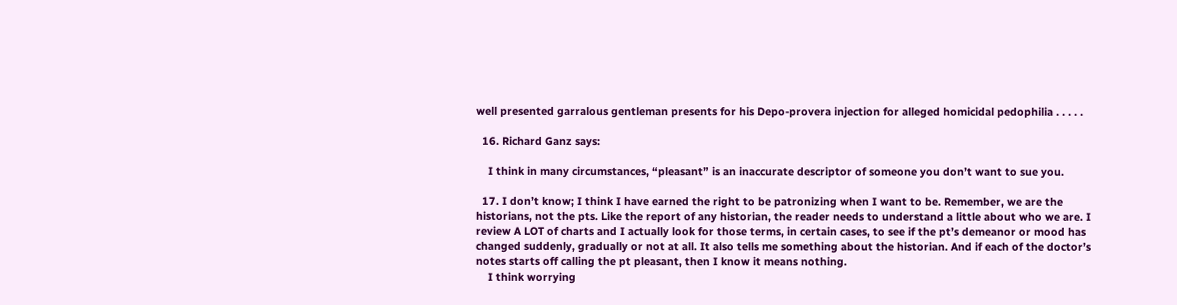well presented garralous gentleman presents for his Depo-provera injection for alleged homicidal pedophilia . . . . .

  16. Richard Ganz says:

    I think in many circumstances, “pleasant” is an inaccurate descriptor of someone you don’t want to sue you.

  17. I don’t know; I think I have earned the right to be patronizing when I want to be. Remember, we are the historians, not the pts. Like the report of any historian, the reader needs to understand a little about who we are. I review A LOT of charts and I actually look for those terms, in certain cases, to see if the pt’s demeanor or mood has changed suddenly, gradually or not at all. It also tells me something about the historian. And if each of the doctor’s notes starts off calling the pt pleasant, then I know it means nothing.
    I think worrying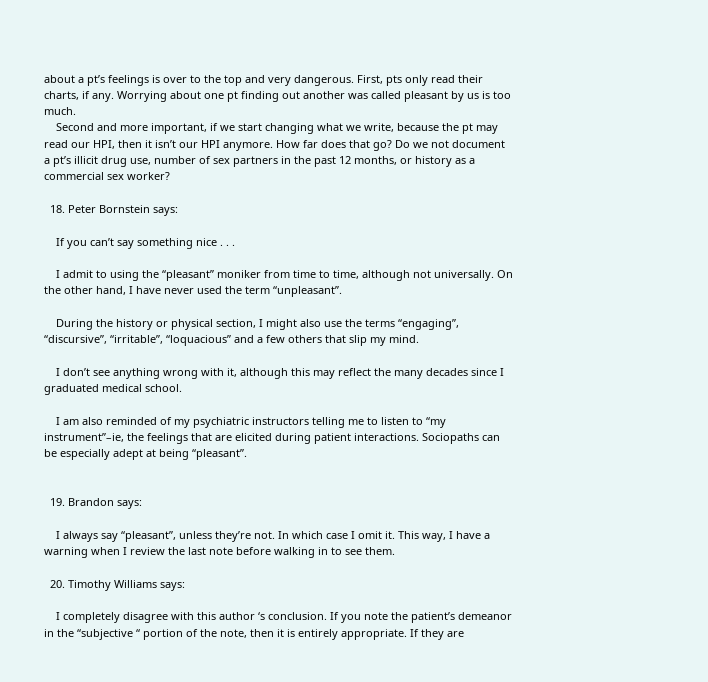about a pt’s feelings is over to the top and very dangerous. First, pts only read their charts, if any. Worrying about one pt finding out another was called pleasant by us is too much.
    Second and more important, if we start changing what we write, because the pt may read our HPI, then it isn’t our HPI anymore. How far does that go? Do we not document a pt’s illicit drug use, number of sex partners in the past 12 months, or history as a commercial sex worker?

  18. Peter Bornstein says:

    If you can’t say something nice . . .

    I admit to using the “pleasant” moniker from time to time, although not universally. On the other hand, I have never used the term “unpleasant”.

    During the history or physical section, I might also use the terms “engaging”, “discursive”, “irritable”, “loquacious” and a few others that slip my mind.

    I don’t see anything wrong with it, although this may reflect the many decades since I graduated medical school.

    I am also reminded of my psychiatric instructors telling me to listen to “my instrument”–ie, the feelings that are elicited during patient interactions. Sociopaths can be especially adept at being “pleasant”.


  19. Brandon says:

    I always say “pleasant”, unless they’re not. In which case I omit it. This way, I have a warning when I review the last note before walking in to see them.

  20. Timothy Williams says:

    I completely disagree with this author ‘s conclusion. If you note the patient’s demeanor in the “subjective “ portion of the note, then it is entirely appropriate. If they are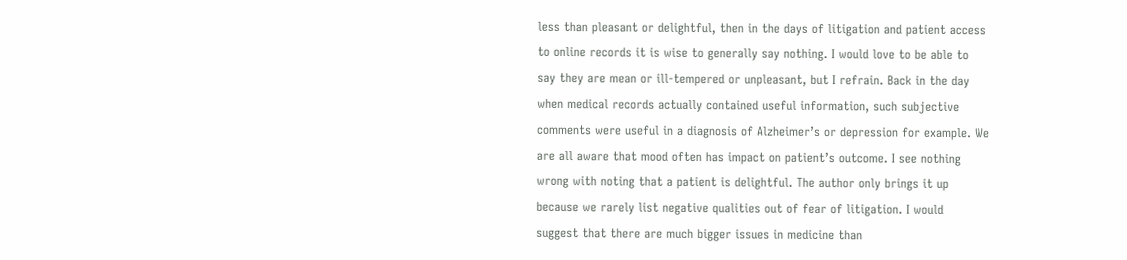less than pleasant or delightful, then in the days of litigation and patient access to online records it is wise to generally say nothing. I would love to be able to say they are mean or ill-tempered or unpleasant, but I refrain. Back in the day when medical records actually contained useful information, such subjective comments were useful in a diagnosis of Alzheimer’s or depression for example. We are all aware that mood often has impact on patient’s outcome. I see nothing wrong with noting that a patient is delightful. The author only brings it up because we rarely list negative qualities out of fear of litigation. I would suggest that there are much bigger issues in medicine than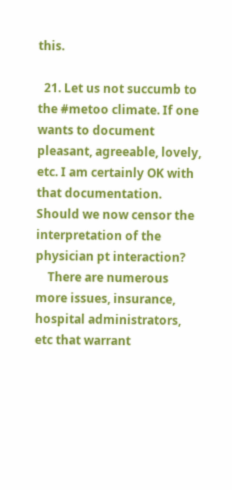this.

  21. Let us not succumb to the #metoo climate. If one wants to document pleasant, agreeable, lovely, etc. I am certainly OK with that documentation. Should we now censor the interpretation of the physician pt interaction?
    There are numerous more issues, insurance, hospital administrators, etc that warrant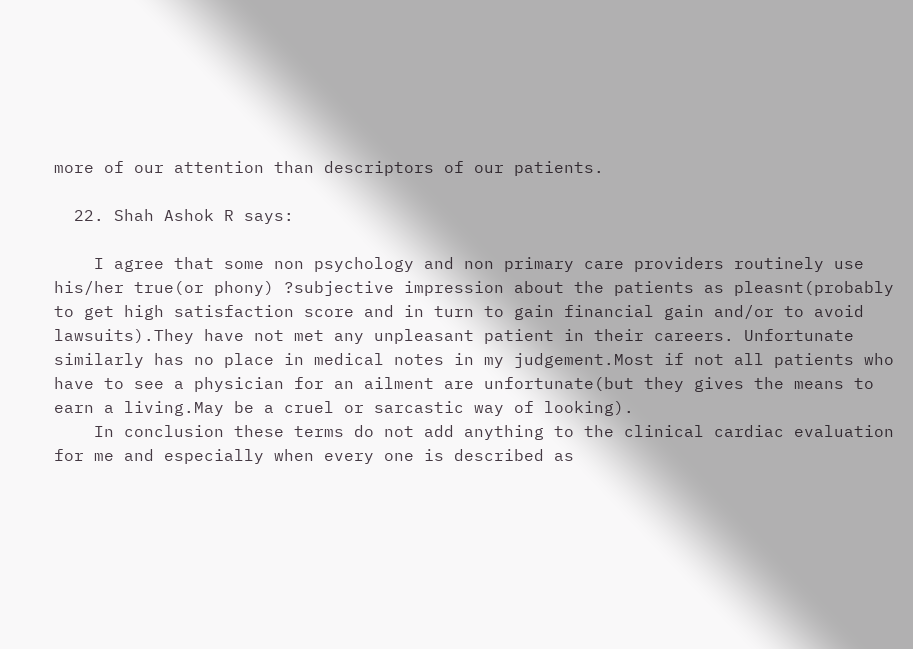more of our attention than descriptors of our patients.

  22. Shah Ashok R says:

    I agree that some non psychology and non primary care providers routinely use his/her true(or phony) ?subjective impression about the patients as pleasnt(probably to get high satisfaction score and in turn to gain financial gain and/or to avoid lawsuits).They have not met any unpleasant patient in their careers. Unfortunate similarly has no place in medical notes in my judgement.Most if not all patients who have to see a physician for an ailment are unfortunate(but they gives the means to earn a living.May be a cruel or sarcastic way of looking).
    In conclusion these terms do not add anything to the clinical cardiac evaluation for me and especially when every one is described as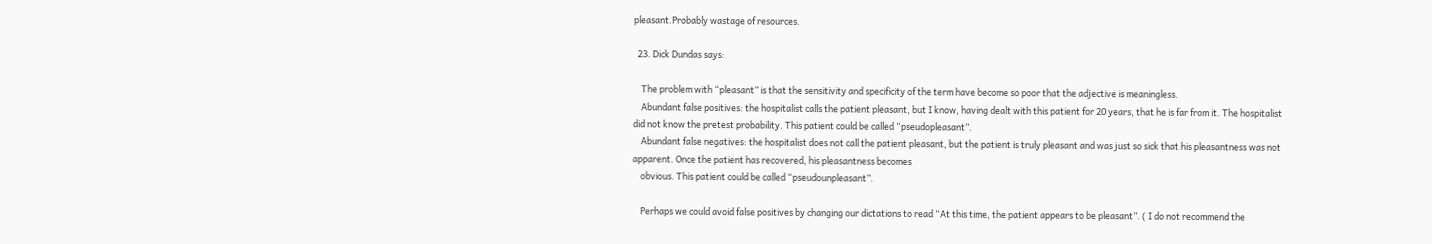pleasant.Probably wastage of resources.

  23. Dick Dundas says:

    The problem with “pleasant” is that the sensitivity and specificity of the term have become so poor that the adjective is meaningless.
    Abundant false positives: the hospitalist calls the patient pleasant, but I know, having dealt with this patient for 20 years, that he is far from it. The hospitalist did not know the pretest probability. This patient could be called “pseudopleasant”.
    Abundant false negatives: the hospitalist does not call the patient pleasant, but the patient is truly pleasant and was just so sick that his pleasantness was not apparent. Once the patient has recovered, his pleasantness becomes
    obvious. This patient could be called “pseudounpleasant”.

    Perhaps we could avoid false positives by changing our dictations to read “At this time, the patient appears to be pleasant”. ( I do not recommend the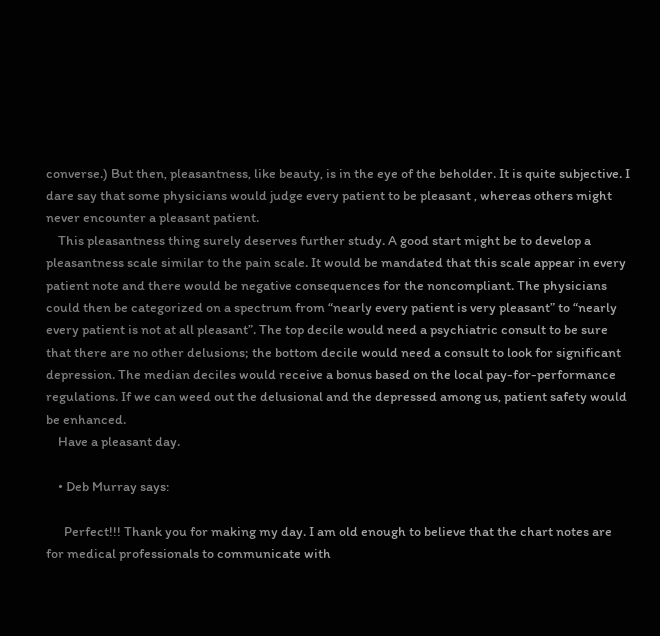converse.) But then, pleasantness, like beauty, is in the eye of the beholder. It is quite subjective. I dare say that some physicians would judge every patient to be pleasant , whereas others might never encounter a pleasant patient.
    This pleasantness thing surely deserves further study. A good start might be to develop a pleasantness scale similar to the pain scale. It would be mandated that this scale appear in every patient note and there would be negative consequences for the noncompliant. The physicians could then be categorized on a spectrum from “nearly every patient is very pleasant” to “nearly every patient is not at all pleasant”. The top decile would need a psychiatric consult to be sure that there are no other delusions; the bottom decile would need a consult to look for significant depression. The median deciles would receive a bonus based on the local pay-for-performance regulations. If we can weed out the delusional and the depressed among us, patient safety would be enhanced.
    Have a pleasant day.

    • Deb Murray says:

      Perfect!!! Thank you for making my day. I am old enough to believe that the chart notes are for medical professionals to communicate with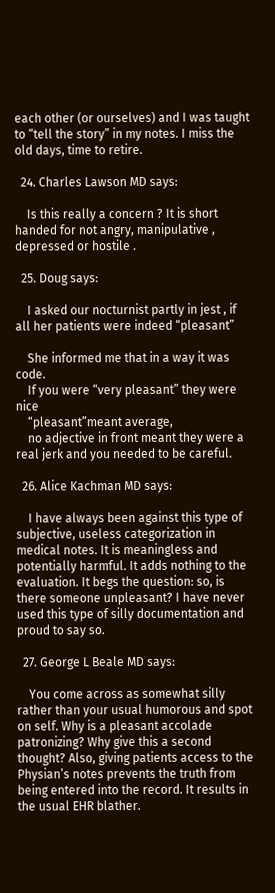each other (or ourselves) and I was taught to “tell the story” in my notes. I miss the old days, time to retire.

  24. Charles Lawson MD says:

    Is this really a concern ? It is short handed for not angry, manipulative , depressed or hostile .

  25. Doug says:

    I asked our nocturnist partly in jest , if all her patients were indeed “pleasant”

    She informed me that in a way it was code.
    If you were “very pleasant” they were nice
    “pleasant”meant average,
    no adjective in front meant they were a real jerk and you needed to be careful.

  26. Alice Kachman MD says:

    I have always been against this type of subjective, useless categorization in medical notes. It is meaningless and potentially harmful. It adds nothing to the evaluation. It begs the question: so, is there someone unpleasant? I have never used this type of silly documentation and proud to say so.

  27. George L Beale MD says:

    You come across as somewhat silly rather than your usual humorous and spot on self. Why is a pleasant accolade patronizing? Why give this a second thought? Also, giving patients access to the Physian’s notes prevents the truth from being entered into the record. It results in the usual EHR blather.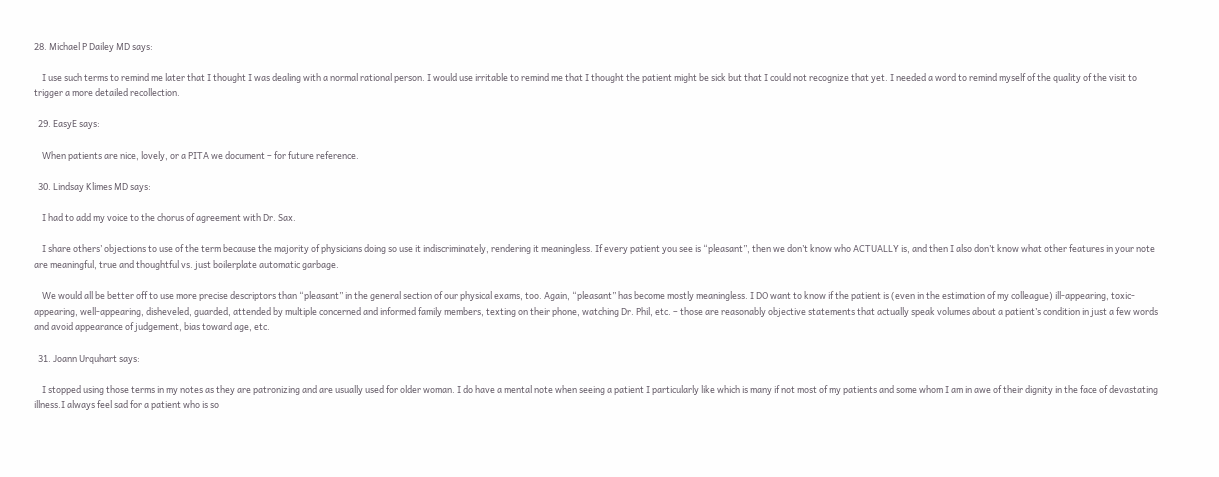28. Michael P Dailey MD says:

    I use such terms to remind me later that I thought I was dealing with a normal rational person. I would use irritable to remind me that I thought the patient might be sick but that I could not recognize that yet. I needed a word to remind myself of the quality of the visit to trigger a more detailed recollection.

  29. EasyE says:

    When patients are nice, lovely, or a PITA we document – for future reference.

  30. Lindsay Klimes MD says:

    I had to add my voice to the chorus of agreement with Dr. Sax.

    I share others’ objections to use of the term because the majority of physicians doing so use it indiscriminately, rendering it meaningless. If every patient you see is “pleasant”, then we don’t know who ACTUALLY is, and then I also don’t know what other features in your note are meaningful, true and thoughtful vs. just boilerplate automatic garbage.

    We would all be better off to use more precise descriptors than “pleasant” in the general section of our physical exams, too. Again, “pleasant” has become mostly meaningless. I DO want to know if the patient is (even in the estimation of my colleague) ill-appearing, toxic-appearing, well-appearing, disheveled, guarded, attended by multiple concerned and informed family members, texting on their phone, watching Dr. Phil, etc. – those are reasonably objective statements that actually speak volumes about a patient’s condition in just a few words and avoid appearance of judgement, bias toward age, etc.

  31. Joann Urquhart says:

    I stopped using those terms in my notes as they are patronizing and are usually used for older woman. I do have a mental note when seeing a patient I particularly like which is many if not most of my patients and some whom I am in awe of their dignity in the face of devastating illness.I always feel sad for a patient who is so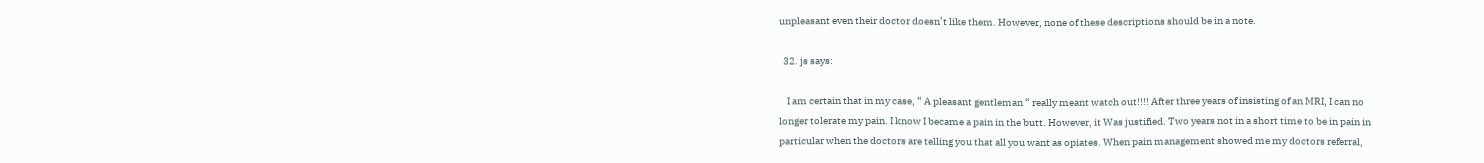unpleasant even their doctor doesn’t like them. However, none of these descriptions should be in a note.

  32. js says:

    I am certain that in my case, “ A pleasant gentleman “ really meant watch out!!!! After three years of insisting of an MRI, I can no longer tolerate my pain. I know I became a pain in the butt. However, it Was justified. Two years not in a short time to be in pain in particular when the doctors are telling you that all you want as opiates. When pain management showed me my doctors referral,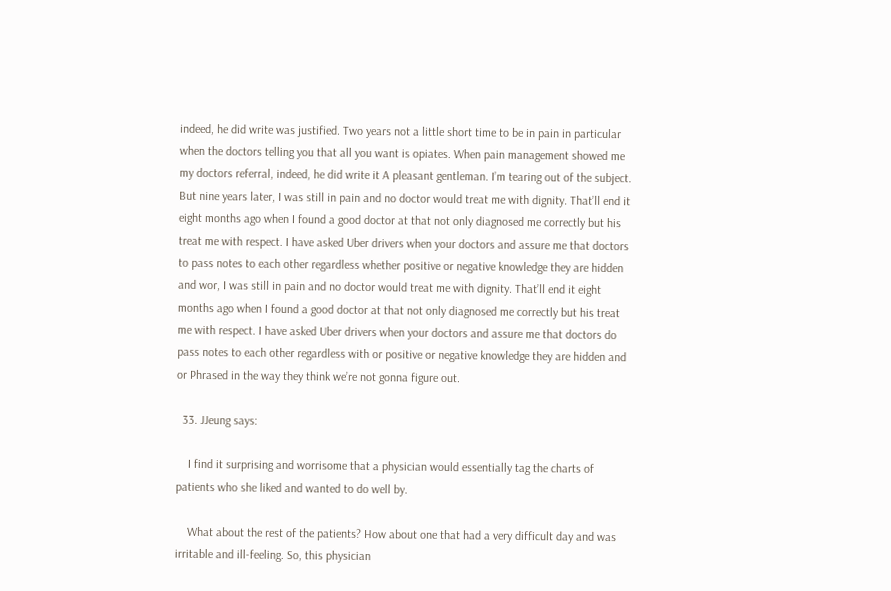indeed, he did write was justified. Two years not a little short time to be in pain in particular when the doctors telling you that all you want is opiates. When pain management showed me my doctors referral, indeed, he did write it A pleasant gentleman. I’m tearing out of the subject. But nine years later, I was still in pain and no doctor would treat me with dignity. That’ll end it eight months ago when I found a good doctor at that not only diagnosed me correctly but his treat me with respect. I have asked Uber drivers when your doctors and assure me that doctors to pass notes to each other regardless whether positive or negative knowledge they are hidden and wor, I was still in pain and no doctor would treat me with dignity. That’ll end it eight months ago when I found a good doctor at that not only diagnosed me correctly but his treat me with respect. I have asked Uber drivers when your doctors and assure me that doctors do pass notes to each other regardless with or positive or negative knowledge they are hidden and or Phrased in the way they think we’re not gonna figure out.

  33. JJeung says:

    I find it surprising and worrisome that a physician would essentially tag the charts of patients who she liked and wanted to do well by.

    What about the rest of the patients? How about one that had a very difficult day and was irritable and ill-feeling. So, this physician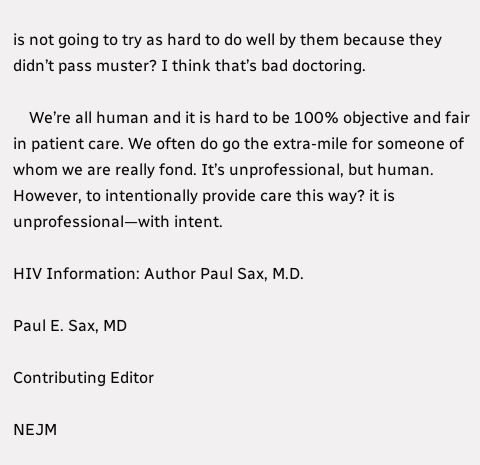is not going to try as hard to do well by them because they didn’t pass muster? I think that’s bad doctoring.

    We’re all human and it is hard to be 100% objective and fair in patient care. We often do go the extra-mile for someone of whom we are really fond. It’s unprofessional, but human. However, to intentionally provide care this way? it is unprofessional—with intent.

HIV Information: Author Paul Sax, M.D.

Paul E. Sax, MD

Contributing Editor

NEJM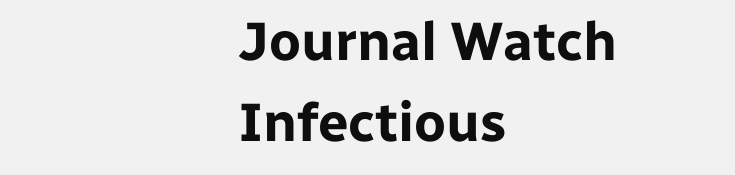Journal Watch
Infectious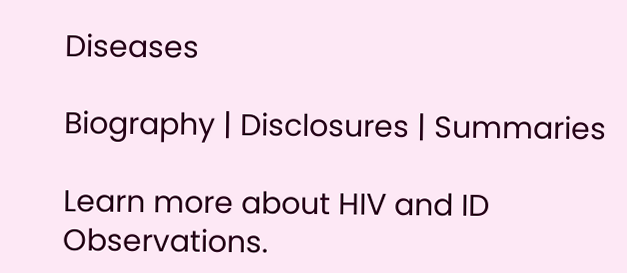Diseases

Biography | Disclosures | Summaries

Learn more about HIV and ID Observations.